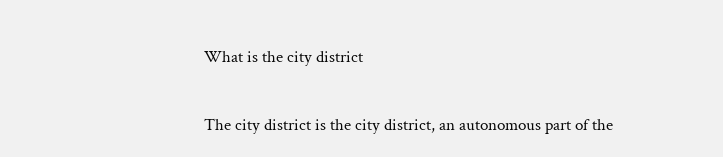What is the city district

The city district is the city district, an autonomous part of the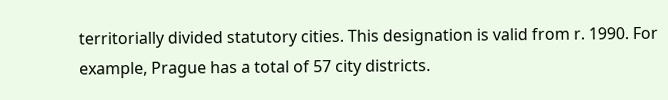territorially divided statutory cities. This designation is valid from r. 1990. For example, Prague has a total of 57 city districts.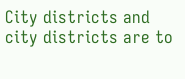City districts and city districts are to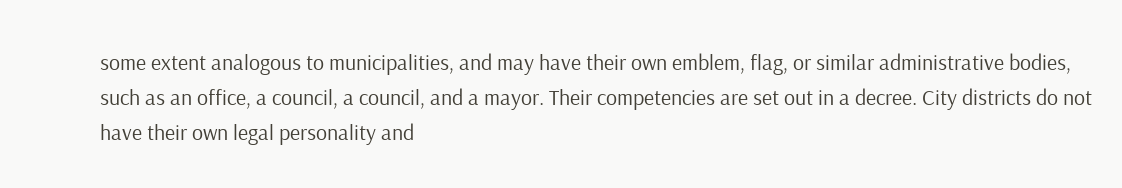some extent analogous to municipalities, and may have their own emblem, flag, or similar administrative bodies, such as an office, a council, a council, and a mayor. Their competencies are set out in a decree. City districts do not have their own legal personality and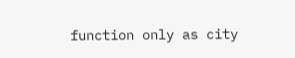function only as city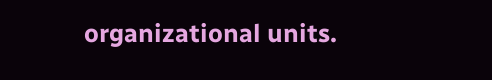organizational units.